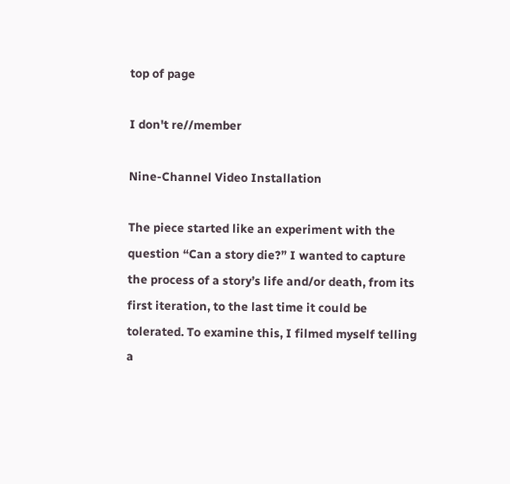top of page

I don't re//member

Nine-Channel Video Installation

The piece started like an experiment with the question “Can a story die?” I wanted to capture the process of a story’s life and/or death, from its first iteration, to the last time it could be tolerated. To examine this, I filmed myself telling a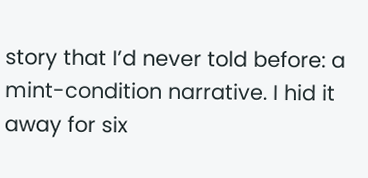story that I’d never told before: a mint-condition narrative. I hid it away for six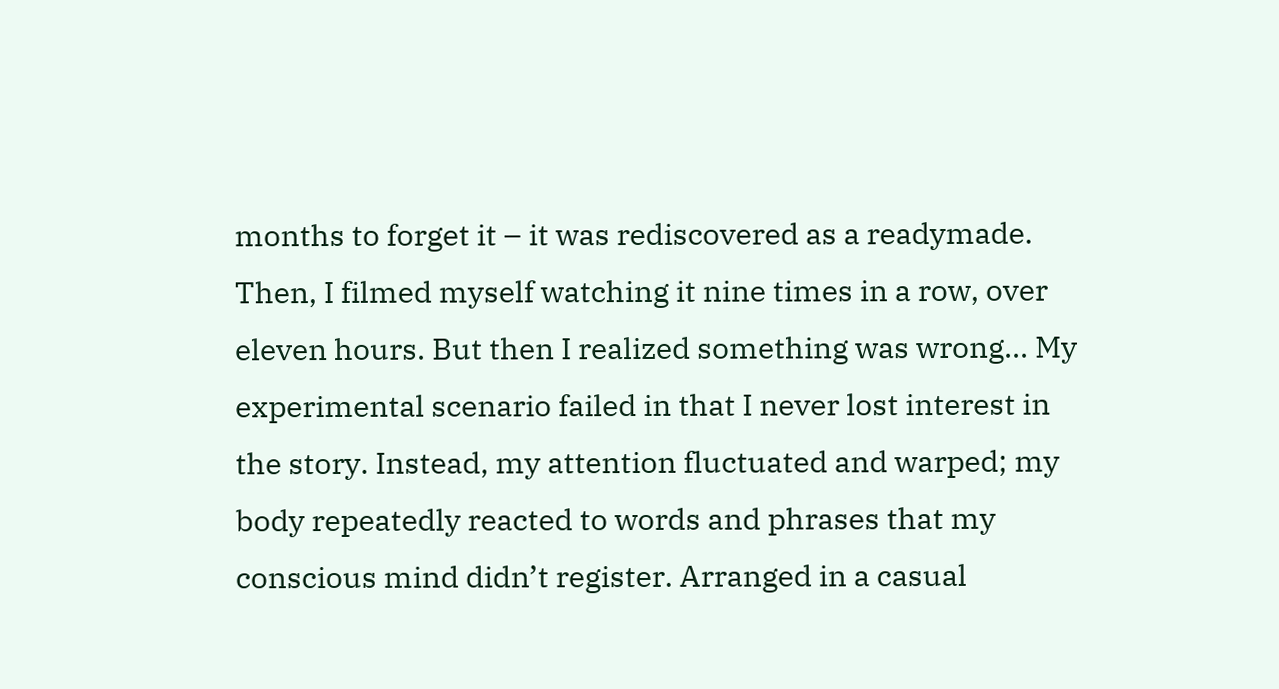months to forget it – it was rediscovered as a readymade. Then, I filmed myself watching it nine times in a row, over eleven hours. But then I realized something was wrong... My experimental scenario failed in that I never lost interest in the story. Instead, my attention fluctuated and warped; my body repeatedly reacted to words and phrases that my conscious mind didn’t register. Arranged in a casual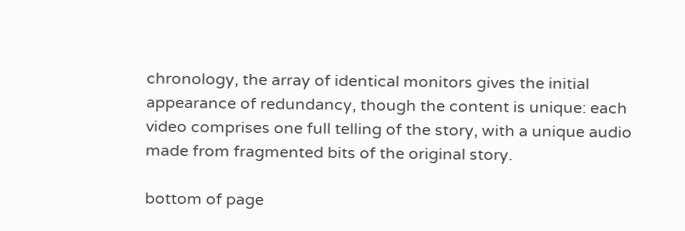chronology, the array of identical monitors gives the initial appearance of redundancy, though the content is unique: each video comprises one full telling of the story, with a unique audio made from fragmented bits of the original story.

bottom of page